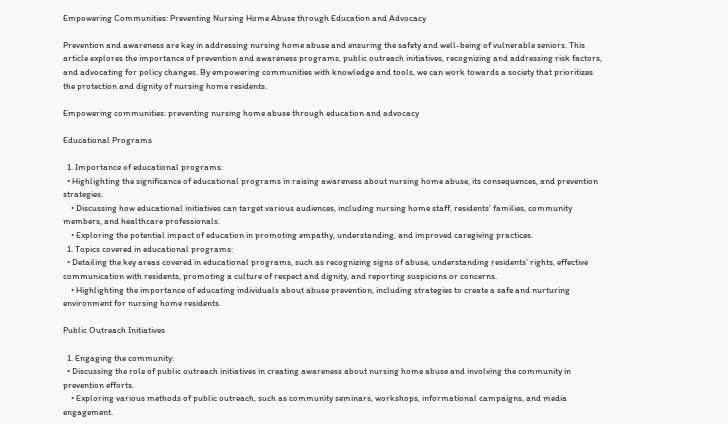Empowering Communities: Preventing Nursing Home Abuse through Education and Advocacy

Prevention and awareness are key in addressing nursing home abuse and ensuring the safety and well-being of vulnerable seniors. This article explores the importance of prevention and awareness programs, public outreach initiatives, recognizing and addressing risk factors, and advocating for policy changes. By empowering communities with knowledge and tools, we can work towards a society that prioritizes the protection and dignity of nursing home residents.

Empowering communities: preventing nursing home abuse through education and advocacy

Educational Programs

  1. Importance of educational programs:
  • Highlighting the significance of educational programs in raising awareness about nursing home abuse, its consequences, and prevention strategies.
    • Discussing how educational initiatives can target various audiences, including nursing home staff, residents’ families, community members, and healthcare professionals.
    • Exploring the potential impact of education in promoting empathy, understanding, and improved caregiving practices.
  1. Topics covered in educational programs:
  • Detailing the key areas covered in educational programs, such as recognizing signs of abuse, understanding residents’ rights, effective communication with residents, promoting a culture of respect and dignity, and reporting suspicions or concerns.
    • Highlighting the importance of educating individuals about abuse prevention, including strategies to create a safe and nurturing environment for nursing home residents.

Public Outreach Initiatives

  1. Engaging the community:
  • Discussing the role of public outreach initiatives in creating awareness about nursing home abuse and involving the community in prevention efforts.
    • Exploring various methods of public outreach, such as community seminars, workshops, informational campaigns, and media engagement.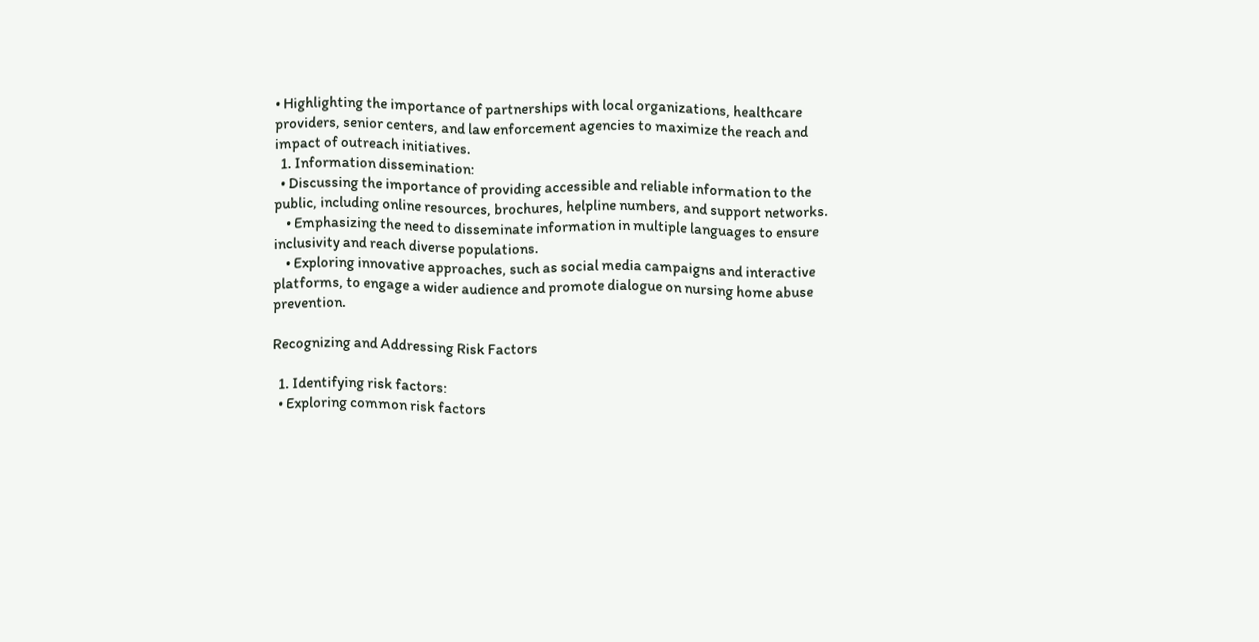• Highlighting the importance of partnerships with local organizations, healthcare providers, senior centers, and law enforcement agencies to maximize the reach and impact of outreach initiatives.
  1. Information dissemination:
  • Discussing the importance of providing accessible and reliable information to the public, including online resources, brochures, helpline numbers, and support networks.
    • Emphasizing the need to disseminate information in multiple languages to ensure inclusivity and reach diverse populations.
    • Exploring innovative approaches, such as social media campaigns and interactive platforms, to engage a wider audience and promote dialogue on nursing home abuse prevention.

Recognizing and Addressing Risk Factors

  1. Identifying risk factors:
  • Exploring common risk factors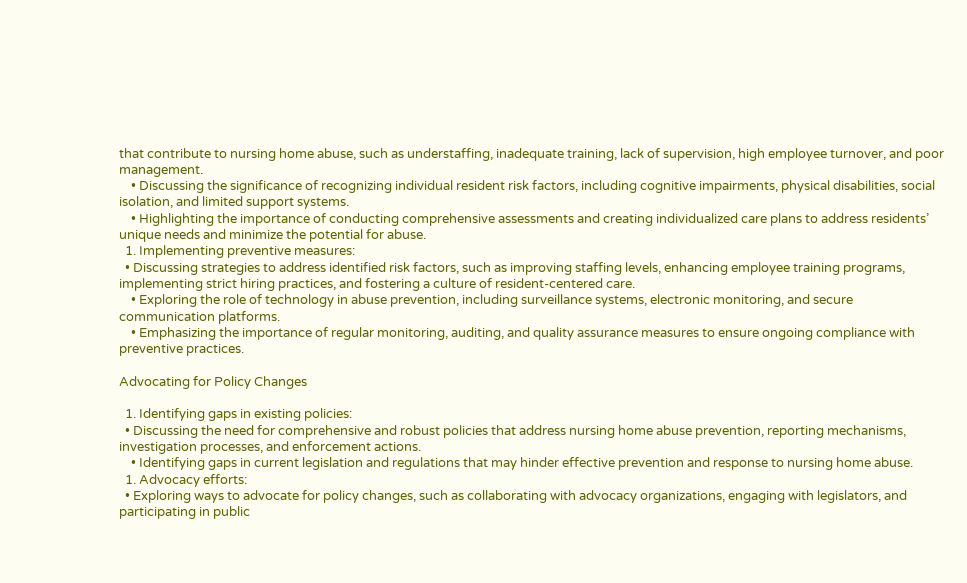that contribute to nursing home abuse, such as understaffing, inadequate training, lack of supervision, high employee turnover, and poor management.
    • Discussing the significance of recognizing individual resident risk factors, including cognitive impairments, physical disabilities, social isolation, and limited support systems.
    • Highlighting the importance of conducting comprehensive assessments and creating individualized care plans to address residents’ unique needs and minimize the potential for abuse.
  1. Implementing preventive measures:
  • Discussing strategies to address identified risk factors, such as improving staffing levels, enhancing employee training programs, implementing strict hiring practices, and fostering a culture of resident-centered care.
    • Exploring the role of technology in abuse prevention, including surveillance systems, electronic monitoring, and secure communication platforms.
    • Emphasizing the importance of regular monitoring, auditing, and quality assurance measures to ensure ongoing compliance with preventive practices.

Advocating for Policy Changes

  1. Identifying gaps in existing policies:
  • Discussing the need for comprehensive and robust policies that address nursing home abuse prevention, reporting mechanisms, investigation processes, and enforcement actions.
    • Identifying gaps in current legislation and regulations that may hinder effective prevention and response to nursing home abuse.
  1. Advocacy efforts:
  • Exploring ways to advocate for policy changes, such as collaborating with advocacy organizations, engaging with legislators, and participating in public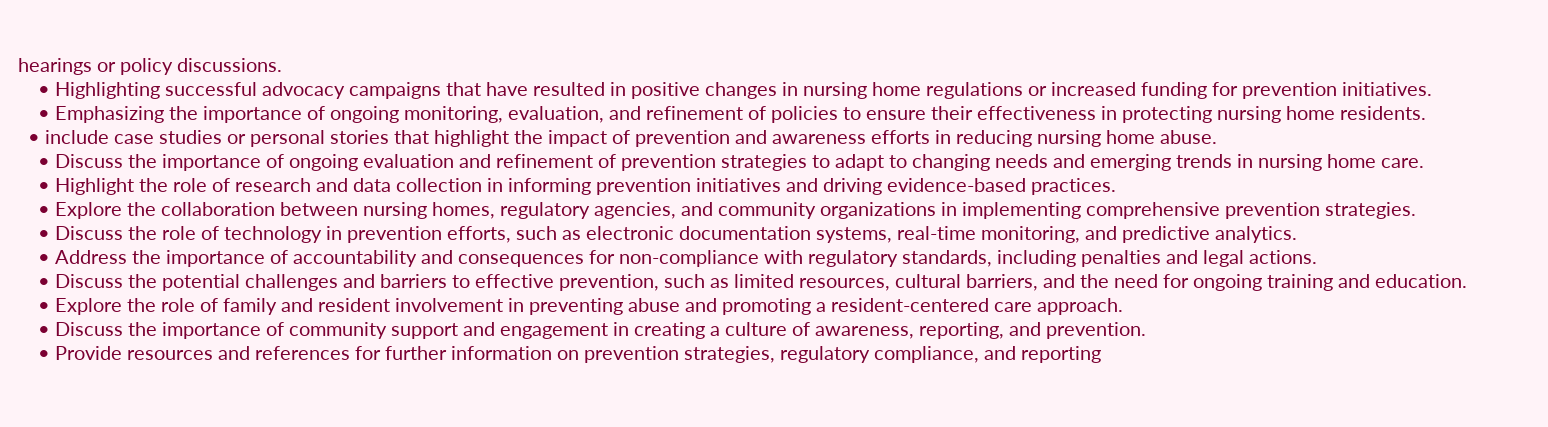hearings or policy discussions.
    • Highlighting successful advocacy campaigns that have resulted in positive changes in nursing home regulations or increased funding for prevention initiatives.
    • Emphasizing the importance of ongoing monitoring, evaluation, and refinement of policies to ensure their effectiveness in protecting nursing home residents.
  • include case studies or personal stories that highlight the impact of prevention and awareness efforts in reducing nursing home abuse.
    • Discuss the importance of ongoing evaluation and refinement of prevention strategies to adapt to changing needs and emerging trends in nursing home care.
    • Highlight the role of research and data collection in informing prevention initiatives and driving evidence-based practices.
    • Explore the collaboration between nursing homes, regulatory agencies, and community organizations in implementing comprehensive prevention strategies.
    • Discuss the role of technology in prevention efforts, such as electronic documentation systems, real-time monitoring, and predictive analytics.
    • Address the importance of accountability and consequences for non-compliance with regulatory standards, including penalties and legal actions.
    • Discuss the potential challenges and barriers to effective prevention, such as limited resources, cultural barriers, and the need for ongoing training and education.
    • Explore the role of family and resident involvement in preventing abuse and promoting a resident-centered care approach.
    • Discuss the importance of community support and engagement in creating a culture of awareness, reporting, and prevention.
    • Provide resources and references for further information on prevention strategies, regulatory compliance, and reporting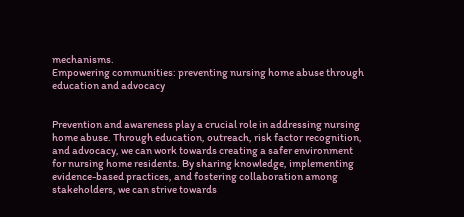mechanisms.
Empowering communities: preventing nursing home abuse through education and advocacy


Prevention and awareness play a crucial role in addressing nursing home abuse. Through education, outreach, risk factor recognition, and advocacy, we can work towards creating a safer environment for nursing home residents. By sharing knowledge, implementing evidence-based practices, and fostering collaboration among stakeholders, we can strive towards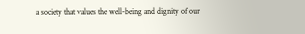a society that values the well-being and dignity of our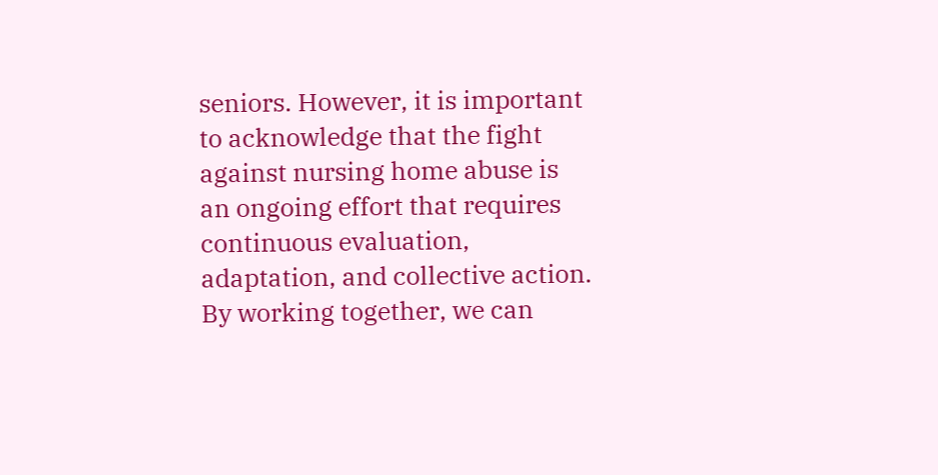seniors. However, it is important to acknowledge that the fight against nursing home abuse is an ongoing effort that requires continuous evaluation, adaptation, and collective action. By working together, we can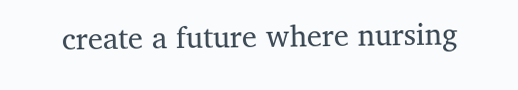create a future where nursing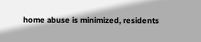home abuse is minimized, residents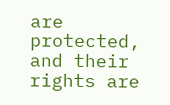are protected, and their rights are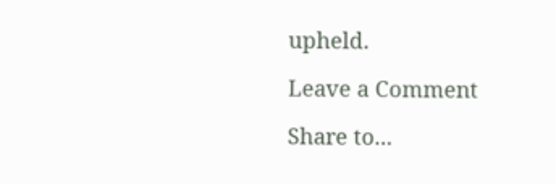upheld.

Leave a Comment

Share to...